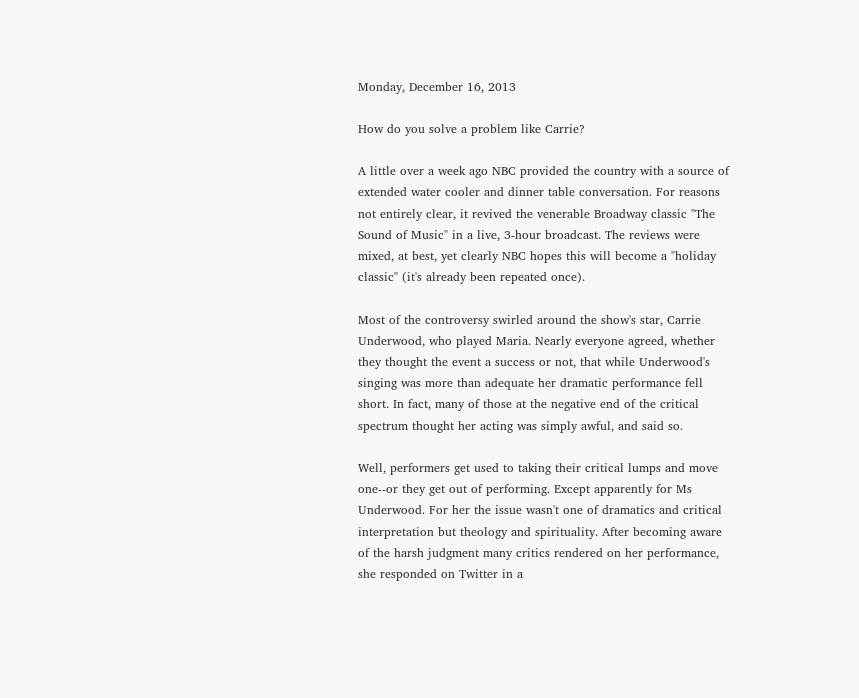Monday, December 16, 2013

How do you solve a problem like Carrie?

A little over a week ago NBC provided the country with a source of extended water cooler and dinner table conversation. For reasons not entirely clear, it revived the venerable Broadway classic "The Sound of Music" in a live, 3-hour broadcast. The reviews were mixed, at best, yet clearly NBC hopes this will become a "holiday classic" (it's already been repeated once).

Most of the controversy swirled around the show's star, Carrie Underwood, who played Maria. Nearly everyone agreed, whether they thought the event a success or not, that while Underwood's singing was more than adequate her dramatic performance fell short. In fact, many of those at the negative end of the critical spectrum thought her acting was simply awful, and said so.

Well, performers get used to taking their critical lumps and move one--or they get out of performing. Except apparently for Ms Underwood. For her the issue wasn't one of dramatics and critical interpretation but theology and spirituality. After becoming aware of the harsh judgment many critics rendered on her performance, she responded on Twitter in a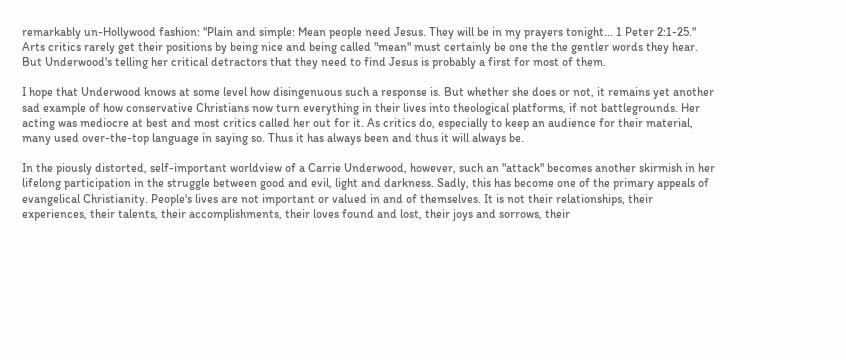remarkably un-Hollywood fashion: "Plain and simple: Mean people need Jesus. They will be in my prayers tonight... 1 Peter 2:1-25." Arts critics rarely get their positions by being nice and being called "mean" must certainly be one the the gentler words they hear. But Underwood's telling her critical detractors that they need to find Jesus is probably a first for most of them.

I hope that Underwood knows at some level how disingenuous such a response is. But whether she does or not, it remains yet another sad example of how conservative Christians now turn everything in their lives into theological platforms, if not battlegrounds. Her acting was mediocre at best and most critics called her out for it. As critics do, especially to keep an audience for their material, many used over-the-top language in saying so. Thus it has always been and thus it will always be.

In the piously distorted, self-important worldview of a Carrie Underwood, however, such an "attack" becomes another skirmish in her lifelong participation in the struggle between good and evil, light and darkness. Sadly, this has become one of the primary appeals of evangelical Christianity. People's lives are not important or valued in and of themselves. It is not their relationships, their experiences, their talents, their accomplishments, their loves found and lost, their joys and sorrows, their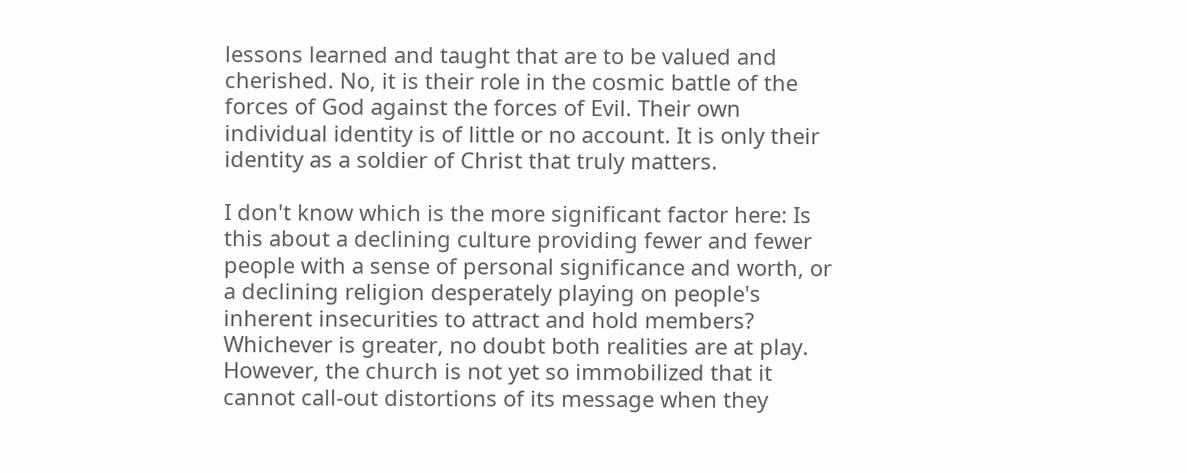lessons learned and taught that are to be valued and cherished. No, it is their role in the cosmic battle of the forces of God against the forces of Evil. Their own individual identity is of little or no account. It is only their identity as a soldier of Christ that truly matters.

I don't know which is the more significant factor here: Is this about a declining culture providing fewer and fewer people with a sense of personal significance and worth, or a declining religion desperately playing on people's inherent insecurities to attract and hold members? Whichever is greater, no doubt both realities are at play. However, the church is not yet so immobilized that it cannot call-out distortions of its message when they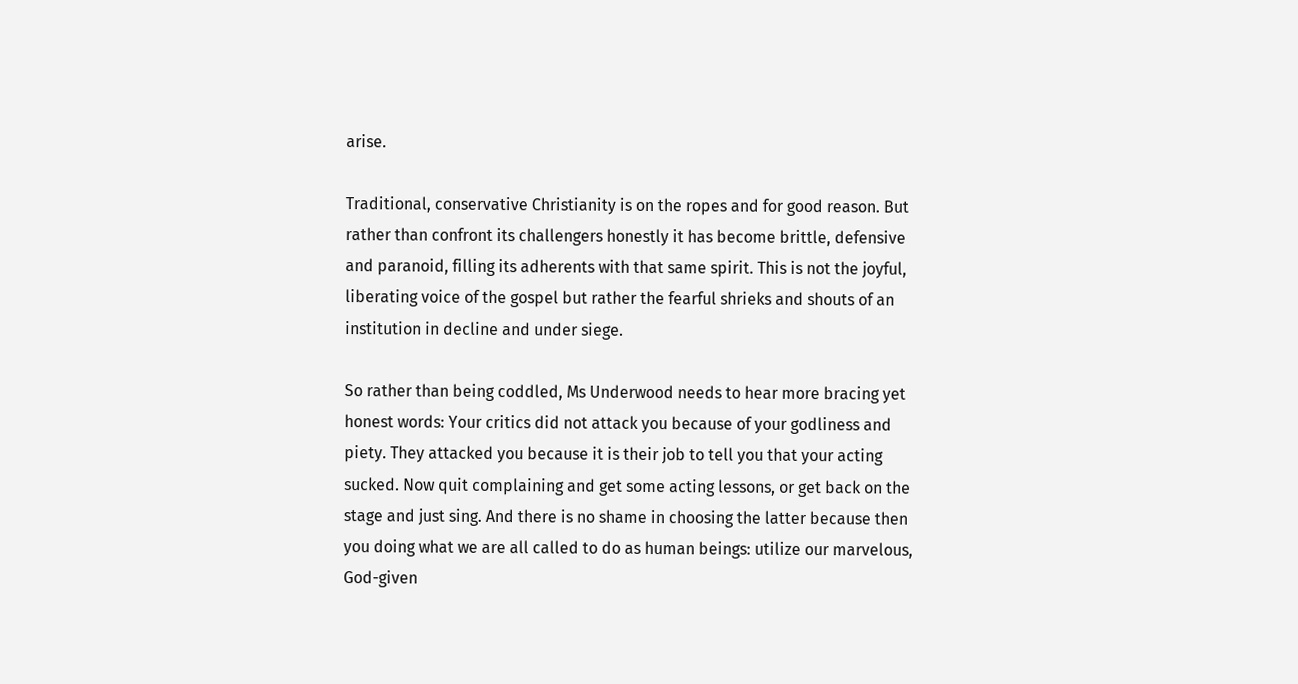arise.

Traditional, conservative Christianity is on the ropes and for good reason. But rather than confront its challengers honestly it has become brittle, defensive and paranoid, filling its adherents with that same spirit. This is not the joyful, liberating voice of the gospel but rather the fearful shrieks and shouts of an institution in decline and under siege.

So rather than being coddled, Ms Underwood needs to hear more bracing yet honest words: Your critics did not attack you because of your godliness and piety. They attacked you because it is their job to tell you that your acting sucked. Now quit complaining and get some acting lessons, or get back on the stage and just sing. And there is no shame in choosing the latter because then you doing what we are all called to do as human beings: utilize our marvelous, God-given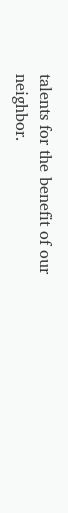talents for the benefit of our neighbor.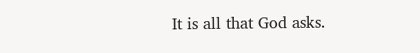It is all that God asks.